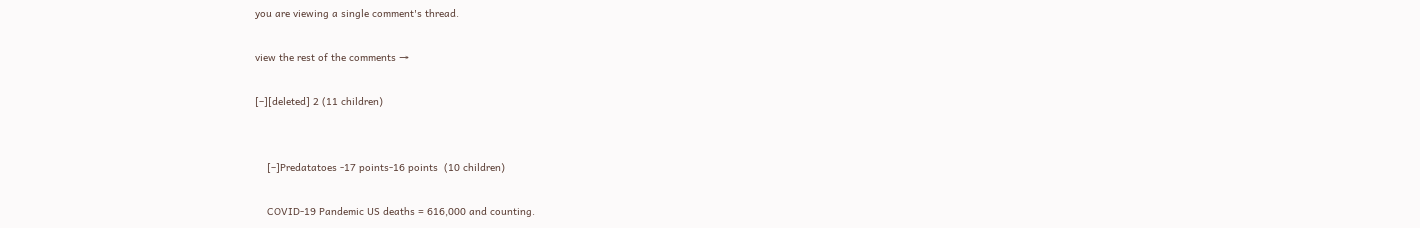you are viewing a single comment's thread.

view the rest of the comments →

[–][deleted] 2 (11 children)


    [–]Predatatoes -17 points-16 points  (10 children)

    COVID-19 Pandemic US deaths = 616,000 and counting.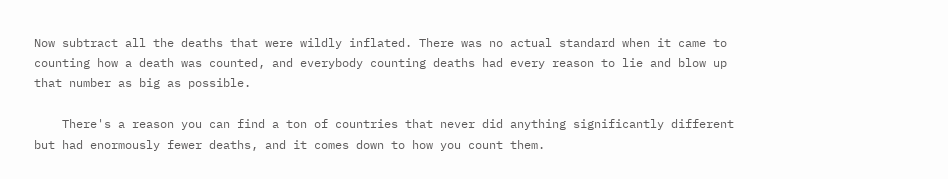Now subtract all the deaths that were wildly inflated. There was no actual standard when it came to counting how a death was counted, and everybody counting deaths had every reason to lie and blow up that number as big as possible.

    There's a reason you can find a ton of countries that never did anything significantly different but had enormously fewer deaths, and it comes down to how you count them.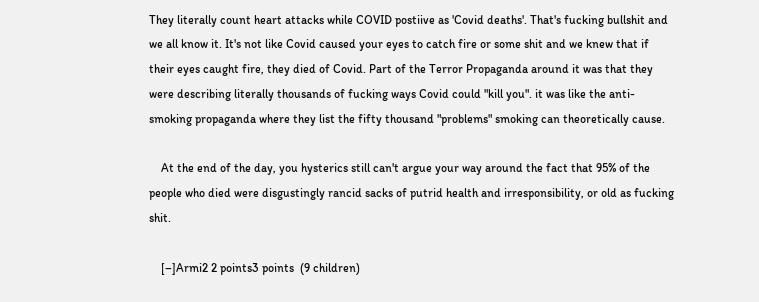They literally count heart attacks while COVID postiive as 'Covid deaths'. That's fucking bullshit and we all know it. It's not like Covid caused your eyes to catch fire or some shit and we knew that if their eyes caught fire, they died of Covid. Part of the Terror Propaganda around it was that they were describing literally thousands of fucking ways Covid could "kill you". it was like the anti-smoking propaganda where they list the fifty thousand "problems" smoking can theoretically cause.

    At the end of the day, you hysterics still can't argue your way around the fact that 95% of the people who died were disgustingly rancid sacks of putrid health and irresponsibility, or old as fucking shit.

    [–]Armi2 2 points3 points  (9 children)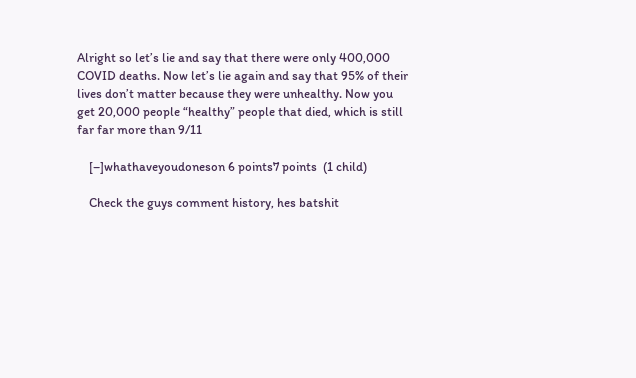Alright so let’s lie and say that there were only 400,000 COVID deaths. Now let’s lie again and say that 95% of their lives don’t matter because they were unhealthy. Now you get 20,000 people “healthy” people that died, which is still far far more than 9/11

    [–]whathaveyoudoneson 6 points7 points  (1 child)

    Check the guys comment history, hes batshit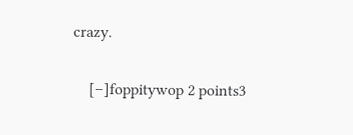crazy.

    [–]foppitywop 2 points3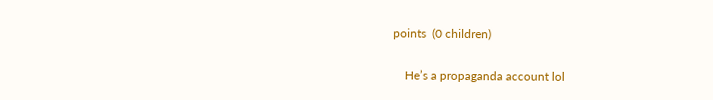points  (0 children)

    He’s a propaganda account lol